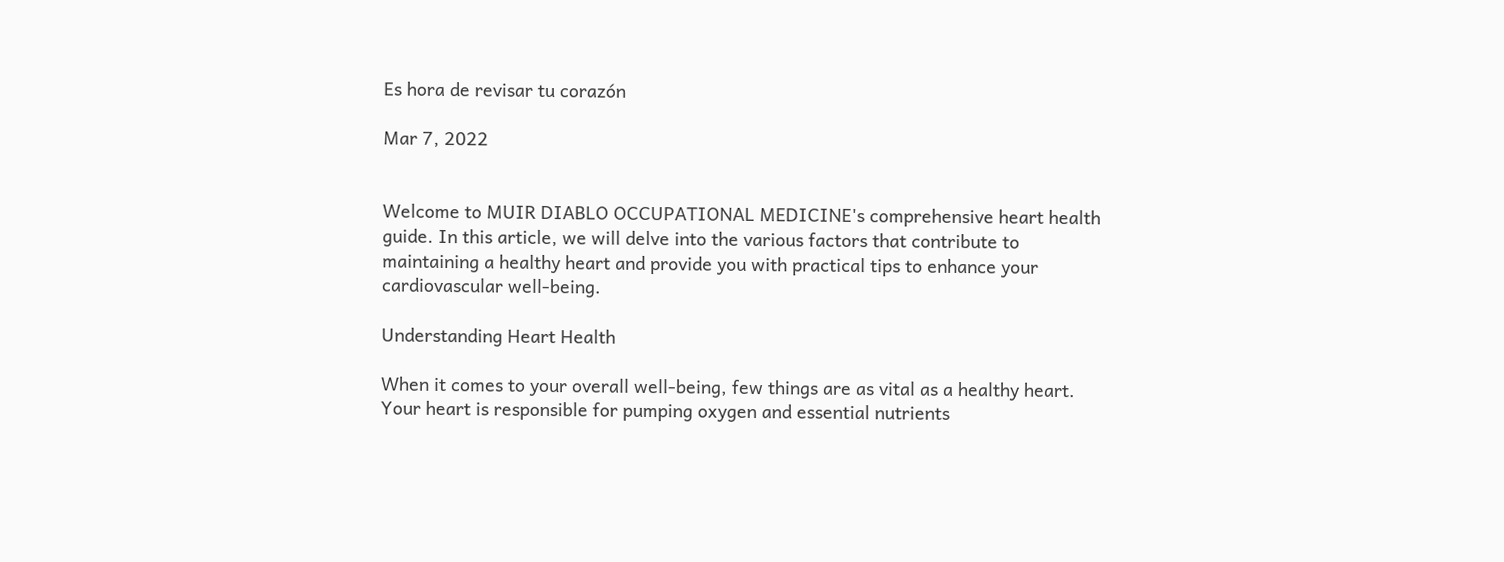Es hora de revisar tu corazón

Mar 7, 2022


Welcome to MUIR DIABLO OCCUPATIONAL MEDICINE's comprehensive heart health guide. In this article, we will delve into the various factors that contribute to maintaining a healthy heart and provide you with practical tips to enhance your cardiovascular well-being.

Understanding Heart Health

When it comes to your overall well-being, few things are as vital as a healthy heart. Your heart is responsible for pumping oxygen and essential nutrients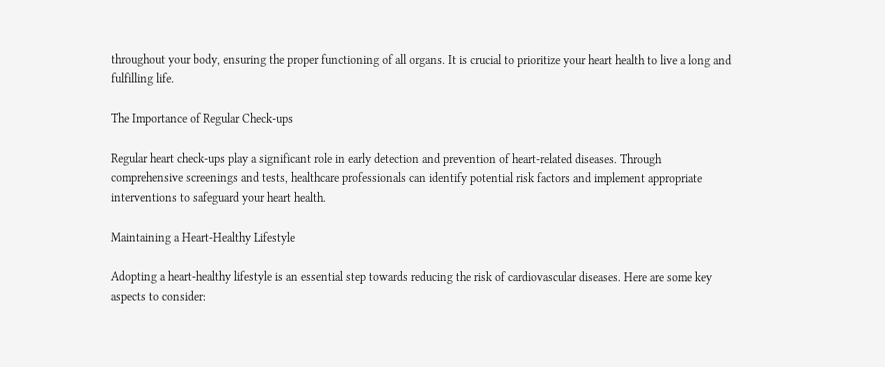throughout your body, ensuring the proper functioning of all organs. It is crucial to prioritize your heart health to live a long and fulfilling life.

The Importance of Regular Check-ups

Regular heart check-ups play a significant role in early detection and prevention of heart-related diseases. Through comprehensive screenings and tests, healthcare professionals can identify potential risk factors and implement appropriate interventions to safeguard your heart health.

Maintaining a Heart-Healthy Lifestyle

Adopting a heart-healthy lifestyle is an essential step towards reducing the risk of cardiovascular diseases. Here are some key aspects to consider: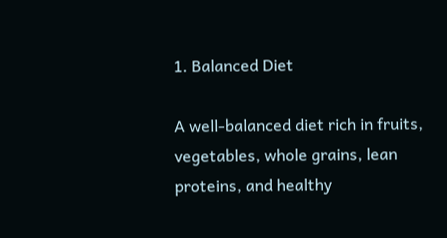1. Balanced Diet

A well-balanced diet rich in fruits, vegetables, whole grains, lean proteins, and healthy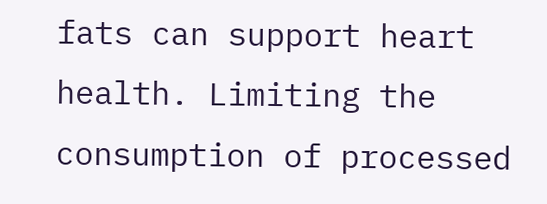fats can support heart health. Limiting the consumption of processed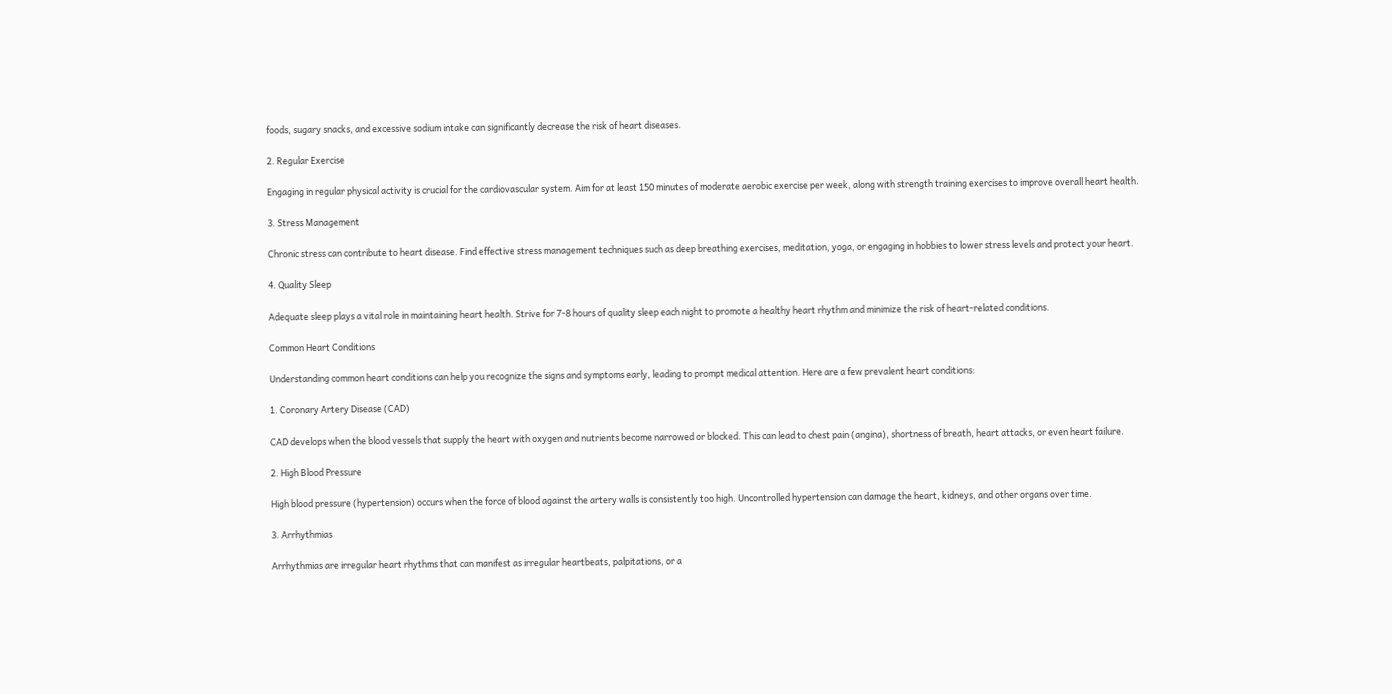foods, sugary snacks, and excessive sodium intake can significantly decrease the risk of heart diseases.

2. Regular Exercise

Engaging in regular physical activity is crucial for the cardiovascular system. Aim for at least 150 minutes of moderate aerobic exercise per week, along with strength training exercises to improve overall heart health.

3. Stress Management

Chronic stress can contribute to heart disease. Find effective stress management techniques such as deep breathing exercises, meditation, yoga, or engaging in hobbies to lower stress levels and protect your heart.

4. Quality Sleep

Adequate sleep plays a vital role in maintaining heart health. Strive for 7-8 hours of quality sleep each night to promote a healthy heart rhythm and minimize the risk of heart-related conditions.

Common Heart Conditions

Understanding common heart conditions can help you recognize the signs and symptoms early, leading to prompt medical attention. Here are a few prevalent heart conditions:

1. Coronary Artery Disease (CAD)

CAD develops when the blood vessels that supply the heart with oxygen and nutrients become narrowed or blocked. This can lead to chest pain (angina), shortness of breath, heart attacks, or even heart failure.

2. High Blood Pressure

High blood pressure (hypertension) occurs when the force of blood against the artery walls is consistently too high. Uncontrolled hypertension can damage the heart, kidneys, and other organs over time.

3. Arrhythmias

Arrhythmias are irregular heart rhythms that can manifest as irregular heartbeats, palpitations, or a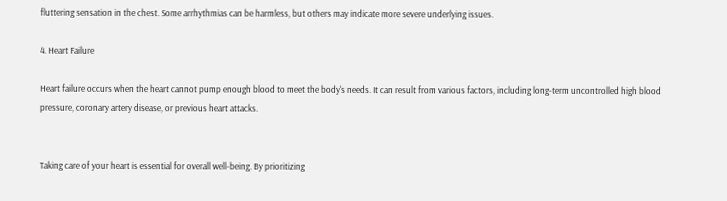fluttering sensation in the chest. Some arrhythmias can be harmless, but others may indicate more severe underlying issues.

4. Heart Failure

Heart failure occurs when the heart cannot pump enough blood to meet the body's needs. It can result from various factors, including long-term uncontrolled high blood pressure, coronary artery disease, or previous heart attacks.


Taking care of your heart is essential for overall well-being. By prioritizing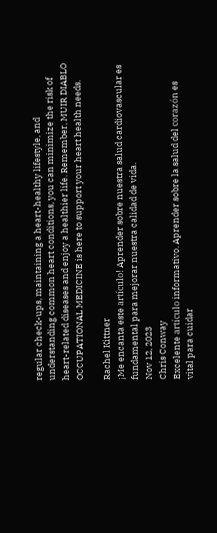regular check-ups, maintaining a heart-healthy lifestyle, and understanding common heart conditions, you can minimize the risk of heart-related diseases and enjoy a healthier life. Remember, MUIR DIABLO OCCUPATIONAL MEDICINE is here to support your heart health needs.

Rachel Kittner
¡Me encanta este artículo! Aprender sobre nuestra salud cardiovascular es fundamental para mejorar nuestra calidad de vida.
Nov 12, 2023
Chris Conway
Excelente artículo informativo. Aprender sobre la salud del corazón es vital para cuidar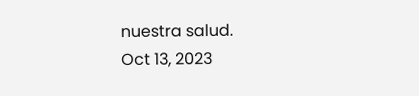nuestra salud.
Oct 13, 2023